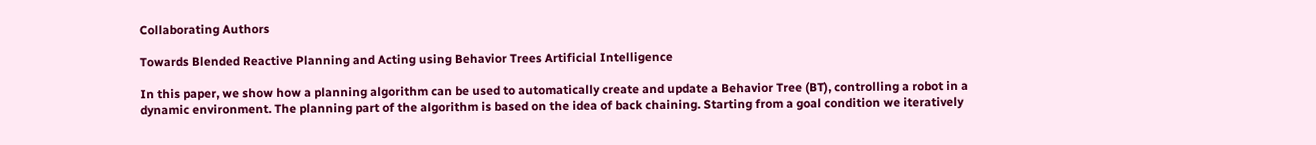Collaborating Authors

Towards Blended Reactive Planning and Acting using Behavior Trees Artificial Intelligence

In this paper, we show how a planning algorithm can be used to automatically create and update a Behavior Tree (BT), controlling a robot in a dynamic environment. The planning part of the algorithm is based on the idea of back chaining. Starting from a goal condition we iteratively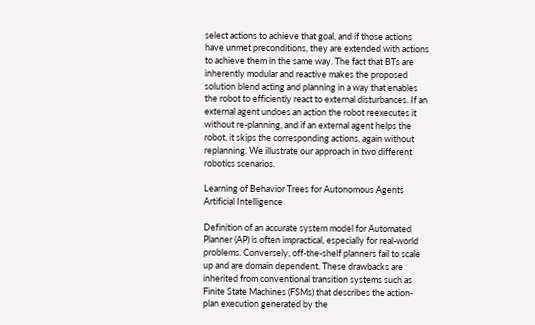select actions to achieve that goal, and if those actions have unmet preconditions, they are extended with actions to achieve them in the same way. The fact that BTs are inherently modular and reactive makes the proposed solution blend acting and planning in a way that enables the robot to efficiently react to external disturbances. If an external agent undoes an action the robot reexecutes it without re-planning, and if an external agent helps the robot, it skips the corresponding actions, again without replanning. We illustrate our approach in two different robotics scenarios.

Learning of Behavior Trees for Autonomous Agents Artificial Intelligence

Definition of an accurate system model for Automated Planner (AP) is often impractical, especially for real-world problems. Conversely, off-the-shelf planners fail to scale up and are domain dependent. These drawbacks are inherited from conventional transition systems such as Finite State Machines (FSMs) that describes the action-plan execution generated by the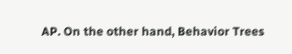AP. On the other hand, Behavior Trees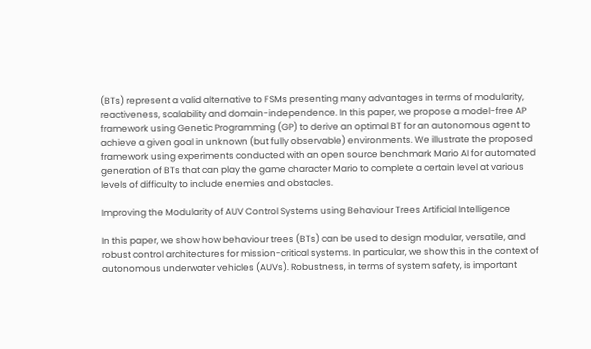(BTs) represent a valid alternative to FSMs presenting many advantages in terms of modularity, reactiveness, scalability and domain-independence. In this paper, we propose a model-free AP framework using Genetic Programming (GP) to derive an optimal BT for an autonomous agent to achieve a given goal in unknown (but fully observable) environments. We illustrate the proposed framework using experiments conducted with an open source benchmark Mario AI for automated generation of BTs that can play the game character Mario to complete a certain level at various levels of difficulty to include enemies and obstacles.

Improving the Modularity of AUV Control Systems using Behaviour Trees Artificial Intelligence

In this paper, we show how behaviour trees (BTs) can be used to design modular, versatile, and robust control architectures for mission-critical systems. In particular, we show this in the context of autonomous underwater vehicles (AUVs). Robustness, in terms of system safety, is important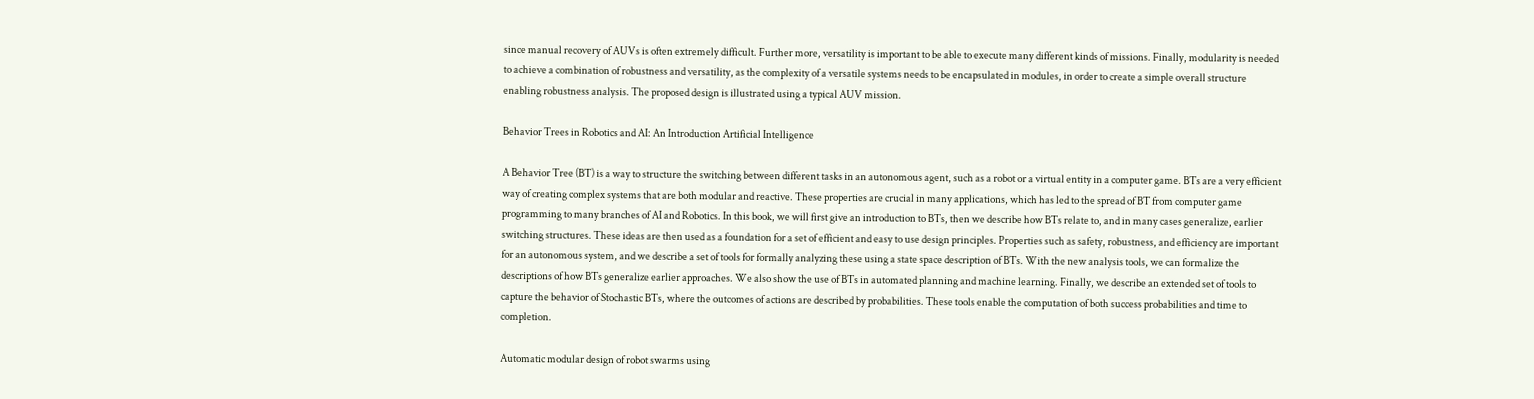since manual recovery of AUVs is often extremely difficult. Further more, versatility is important to be able to execute many different kinds of missions. Finally, modularity is needed to achieve a combination of robustness and versatility, as the complexity of a versatile systems needs to be encapsulated in modules, in order to create a simple overall structure enabling robustness analysis. The proposed design is illustrated using a typical AUV mission.

Behavior Trees in Robotics and AI: An Introduction Artificial Intelligence

A Behavior Tree (BT) is a way to structure the switching between different tasks in an autonomous agent, such as a robot or a virtual entity in a computer game. BTs are a very efficient way of creating complex systems that are both modular and reactive. These properties are crucial in many applications, which has led to the spread of BT from computer game programming to many branches of AI and Robotics. In this book, we will first give an introduction to BTs, then we describe how BTs relate to, and in many cases generalize, earlier switching structures. These ideas are then used as a foundation for a set of efficient and easy to use design principles. Properties such as safety, robustness, and efficiency are important for an autonomous system, and we describe a set of tools for formally analyzing these using a state space description of BTs. With the new analysis tools, we can formalize the descriptions of how BTs generalize earlier approaches. We also show the use of BTs in automated planning and machine learning. Finally, we describe an extended set of tools to capture the behavior of Stochastic BTs, where the outcomes of actions are described by probabilities. These tools enable the computation of both success probabilities and time to completion.

Automatic modular design of robot swarms using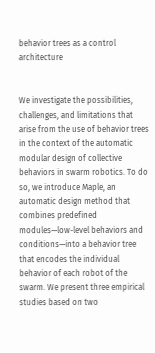behavior trees as a control architecture


We investigate the possibilities, challenges, and limitations that arise from the use of behavior trees in the context of the automatic modular design of collective behaviors in swarm robotics. To do so, we introduce Maple, an automatic design method that combines predefined modules—low-level behaviors and conditions—into a behavior tree that encodes the individual behavior of each robot of the swarm. We present three empirical studies based on two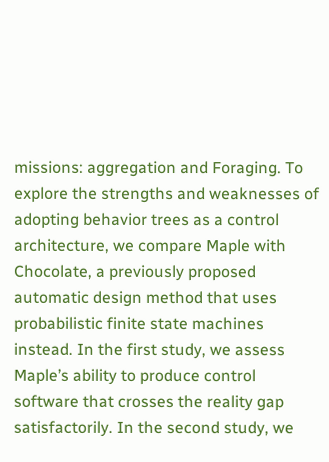missions: aggregation and Foraging. To explore the strengths and weaknesses of adopting behavior trees as a control architecture, we compare Maple with Chocolate, a previously proposed automatic design method that uses probabilistic finite state machines instead. In the first study, we assess Maple’s ability to produce control software that crosses the reality gap satisfactorily. In the second study, we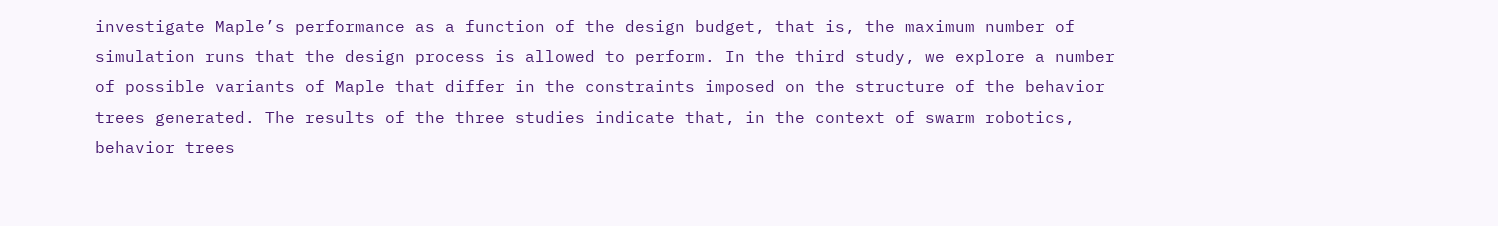investigate Maple’s performance as a function of the design budget, that is, the maximum number of simulation runs that the design process is allowed to perform. In the third study, we explore a number of possible variants of Maple that differ in the constraints imposed on the structure of the behavior trees generated. The results of the three studies indicate that, in the context of swarm robotics, behavior trees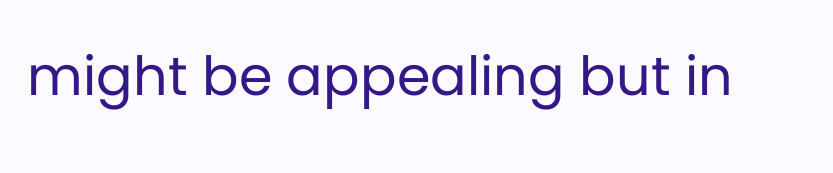might be appealing but in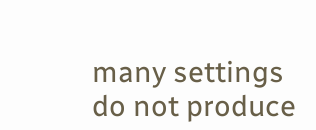many settings do not produce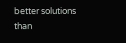better solutions than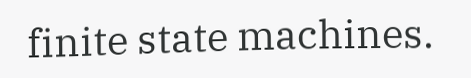finite state machines.